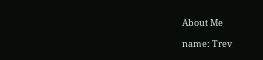About Me

name: Trev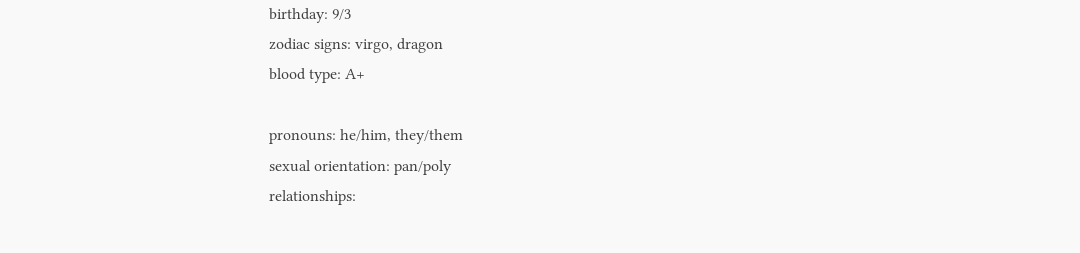birthday: 9/3
zodiac signs: virgo, dragon
blood type: A+

pronouns: he/him, they/them
sexual orientation: pan/poly
relationships: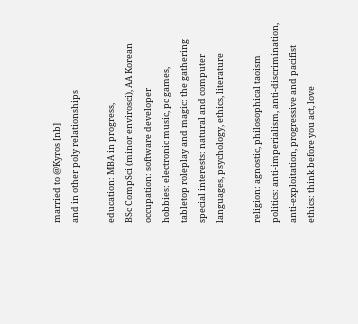married to @Kyros [nb]
and in other poly relationships

education: MBA in progress,
BSc CompSci (minor envirosci), AA Korean
occupation: software developer
hobbies: electronic music, pc games,
tabletop roleplay and magic: the gathering
special interests: natural and computer
languages, psychology, ethics, literature

religion: agnostic, philosophical taoism
politics: anti-imperialism, anti-discrimination,
anti-exploitation, progressive and pacifist
ethics: think before you act, love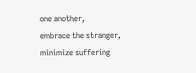one another,
embrace the stranger, minimize suffering